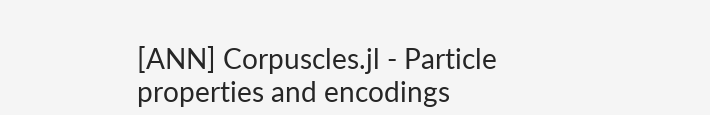[ANN] Corpuscles.jl - Particle properties and encodings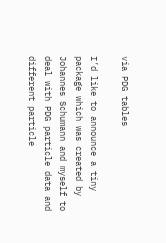via PDG tables

I’d like to announce a tiny package which was created by Johannes Schumann and myself to deal with PDG particle data and different particle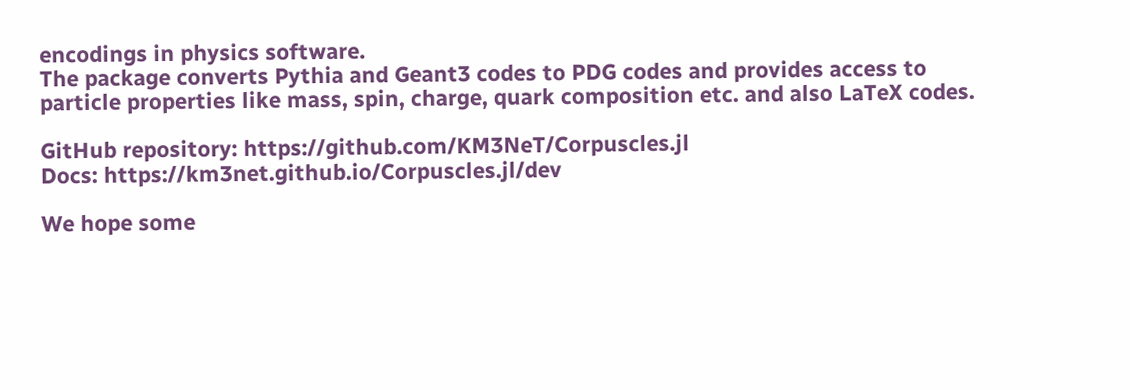encodings in physics software.
The package converts Pythia and Geant3 codes to PDG codes and provides access to particle properties like mass, spin, charge, quark composition etc. and also LaTeX codes.

GitHub repository: https://github.com/KM3NeT/Corpuscles.jl
Docs: https://km3net.github.io/Corpuscles.jl/dev

We hope some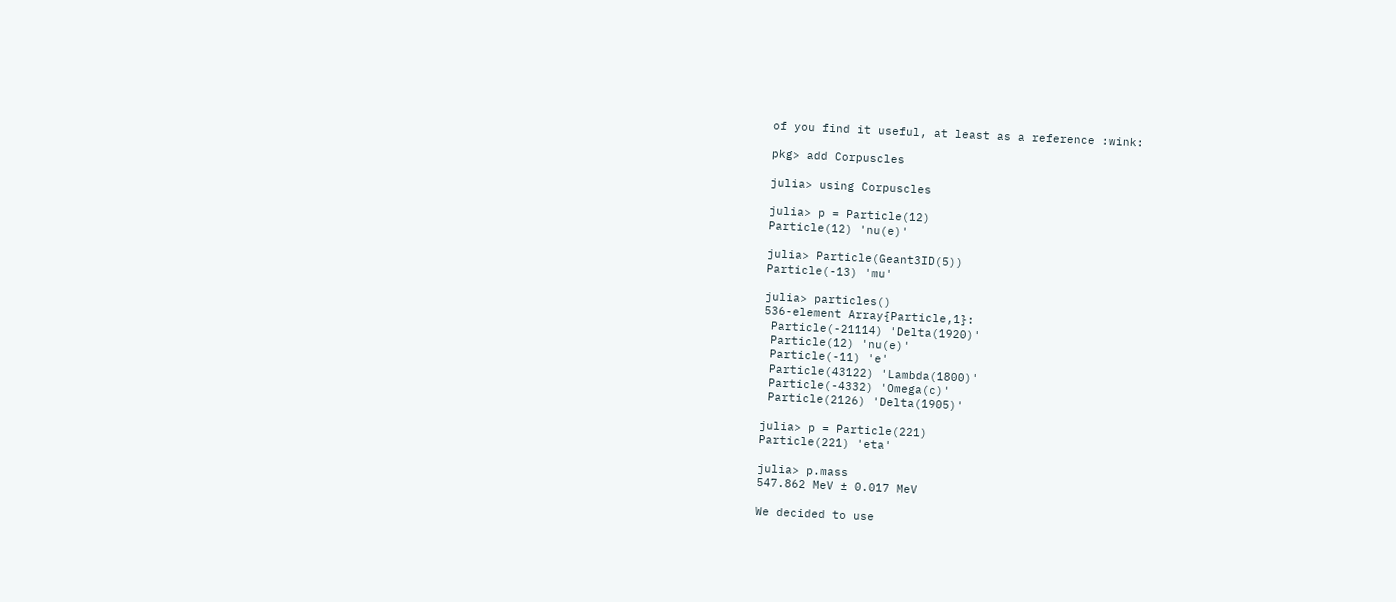of you find it useful, at least as a reference :wink:

pkg> add Corpuscles

julia> using Corpuscles

julia> p = Particle(12)
Particle(12) 'nu(e)'

julia> Particle(Geant3ID(5))
Particle(-13) 'mu'

julia> particles()
536-element Array{Particle,1}:
 Particle(-21114) 'Delta(1920)'
 Particle(12) 'nu(e)'
 Particle(-11) 'e'
 Particle(43122) 'Lambda(1800)'
 Particle(-4332) 'Omega(c)'
 Particle(2126) 'Delta(1905)'

julia> p = Particle(221)
Particle(221) 'eta'

julia> p.mass
547.862 MeV ± 0.017 MeV

We decided to use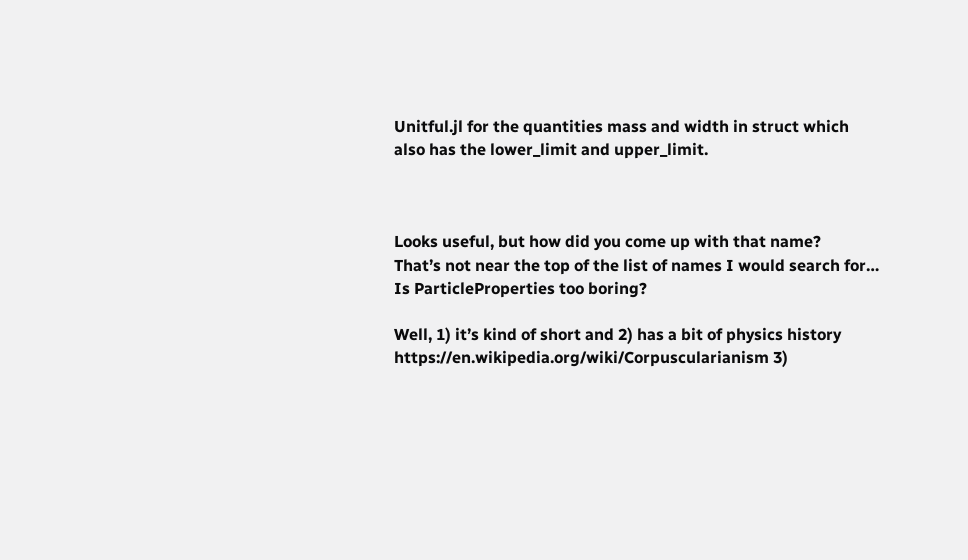Unitful.jl for the quantities mass and width in struct which also has the lower_limit and upper_limit.



Looks useful, but how did you come up with that name?
That’s not near the top of the list of names I would search for…
Is ParticleProperties too boring?

Well, 1) it’s kind of short and 2) has a bit of physics history https://en.wikipedia.org/wiki/Corpuscularianism 3)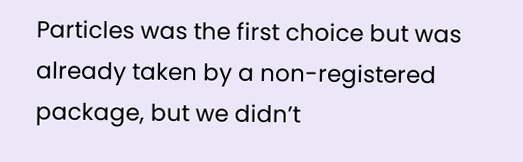Particles was the first choice but was already taken by a non-registered package, but we didn’t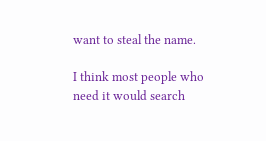want to steal the name.

I think most people who need it would search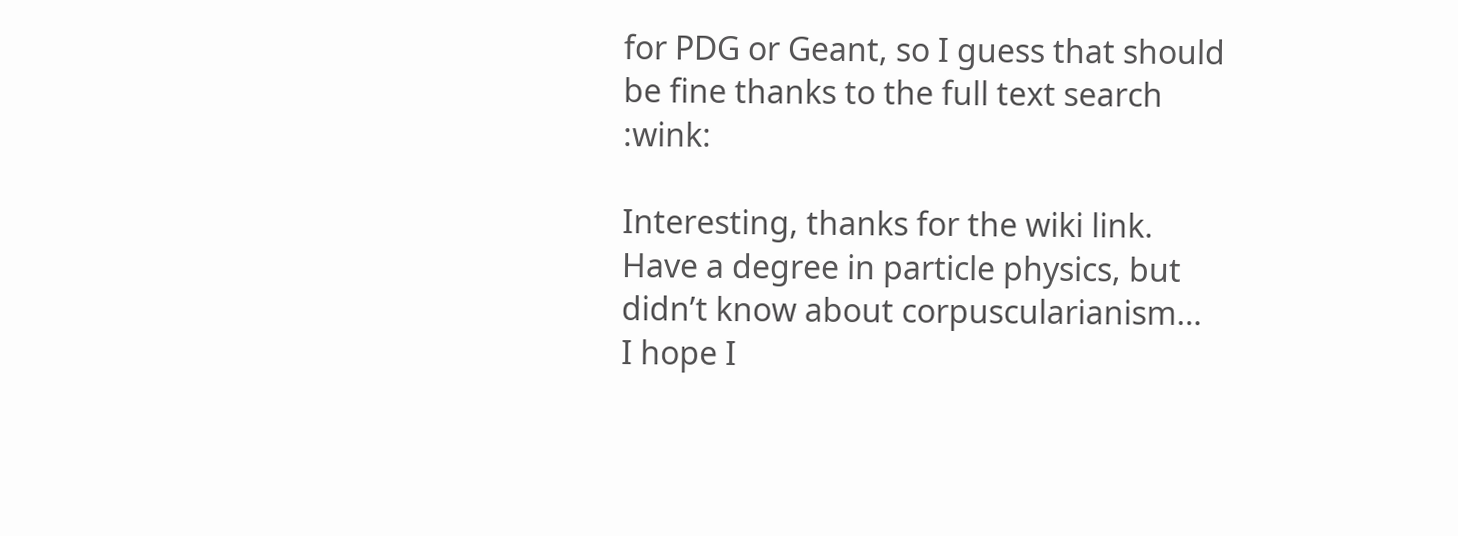for PDG or Geant, so I guess that should be fine thanks to the full text search :wink:

Interesting, thanks for the wiki link. Have a degree in particle physics, but didn’t know about corpuscularianism…
I hope I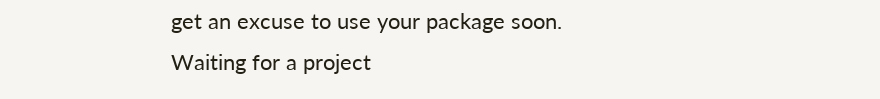get an excuse to use your package soon. Waiting for a project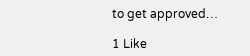to get approved…

1 Like